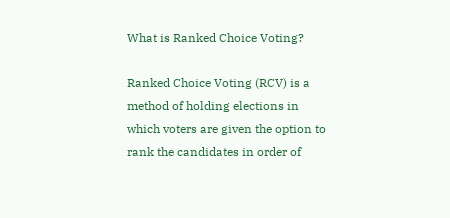What is Ranked Choice Voting?

Ranked Choice Voting (RCV) is a method of holding elections in which voters are given the option to rank the candidates in order of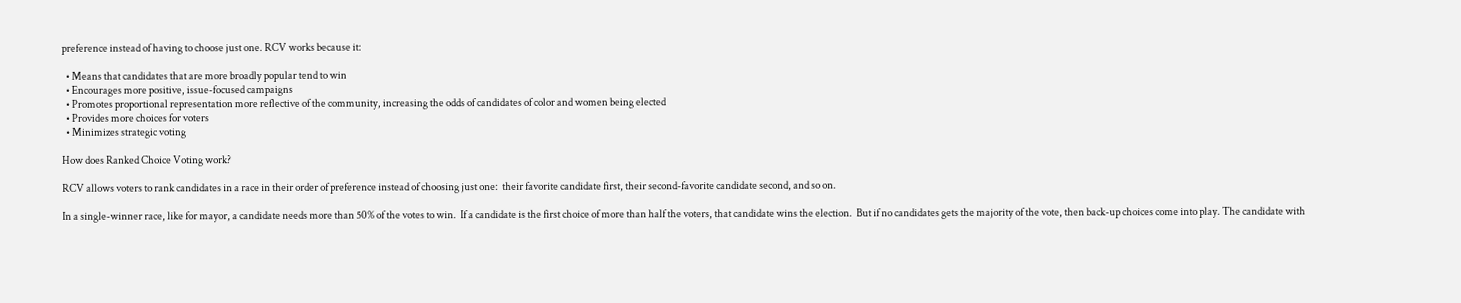preference instead of having to choose just one. RCV works because it:

  • Means that candidates that are more broadly popular tend to win
  • Encourages more positive, issue-focused campaigns
  • Promotes proportional representation more reflective of the community, increasing the odds of candidates of color and women being elected
  • Provides more choices for voters
  • Minimizes strategic voting

How does Ranked Choice Voting work?

RCV allows voters to rank candidates in a race in their order of preference instead of choosing just one:  their favorite candidate first, their second-favorite candidate second, and so on.

In a single-winner race, like for mayor, a candidate needs more than 50% of the votes to win.  If a candidate is the first choice of more than half the voters, that candidate wins the election.  But if no candidates gets the majority of the vote, then back-up choices come into play. The candidate with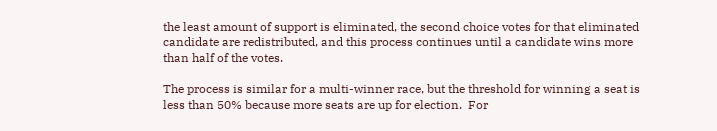the least amount of support is eliminated, the second choice votes for that eliminated candidate are redistributed, and this process continues until a candidate wins more than half of the votes.

The process is similar for a multi-winner race, but the threshold for winning a seat is less than 50% because more seats are up for election.  For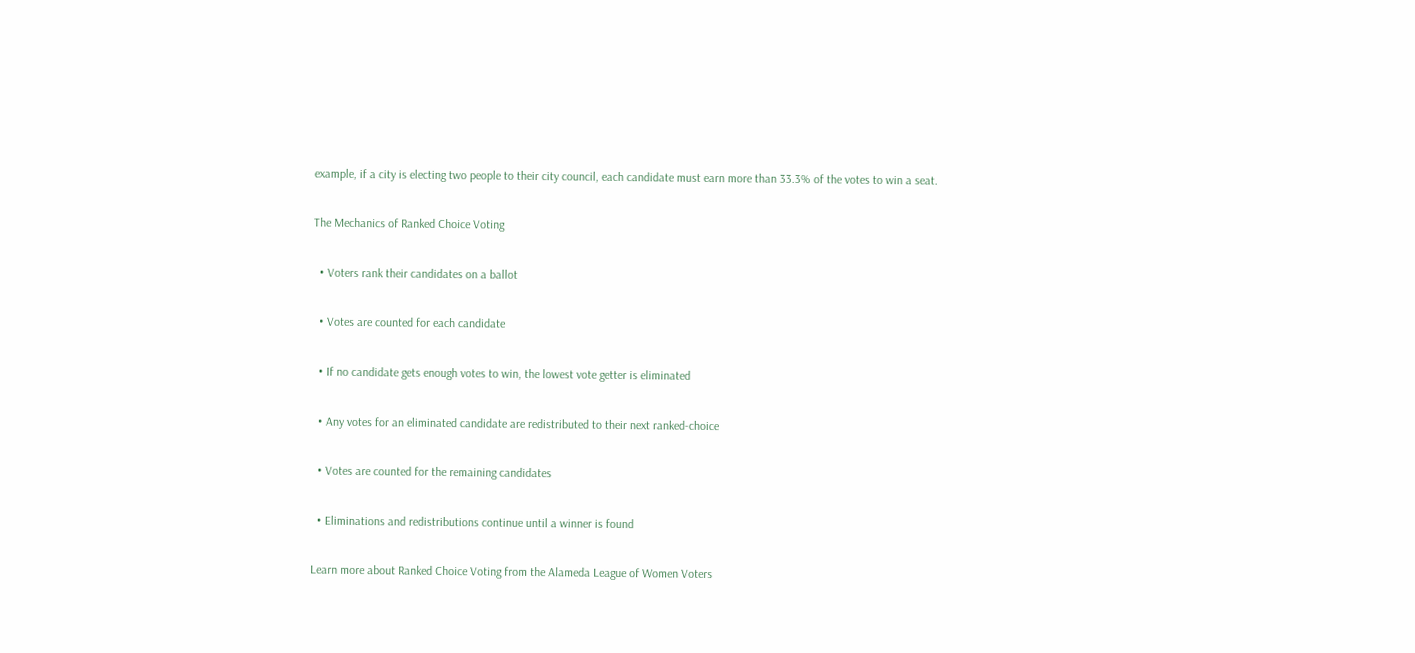example, if a city is electing two people to their city council, each candidate must earn more than 33.3% of the votes to win a seat.

The Mechanics of Ranked Choice Voting

  • Voters rank their candidates on a ballot

  • Votes are counted for each candidate

  • If no candidate gets enough votes to win, the lowest vote getter is eliminated

  • Any votes for an eliminated candidate are redistributed to their next ranked-choice

  • Votes are counted for the remaining candidates

  • Eliminations and redistributions continue until a winner is found

Learn more about Ranked Choice Voting from the Alameda League of Women Voters